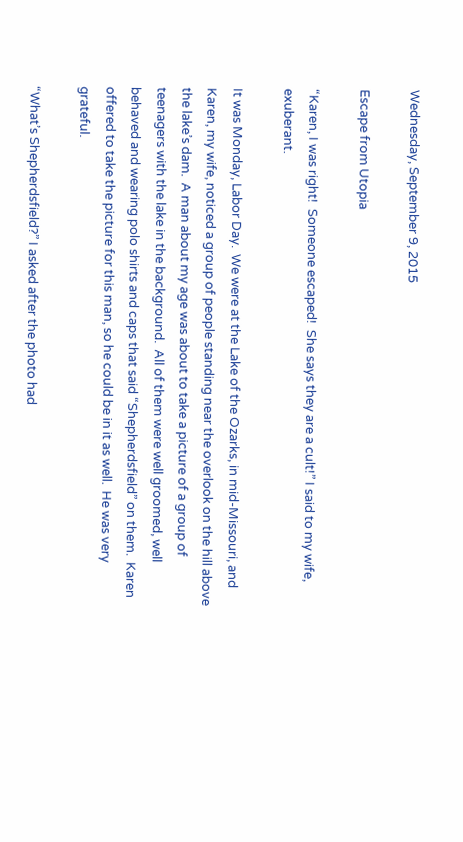Wednesday, September 9, 2015

Escape from Utopia

“Karen, I was right!  Someone escaped!  She says they are a cult!” I said to my wife, exuberant.

It was Monday, Labor Day.  We were at the Lake of the Ozarks, in mid-Missouri, and Karen, my wife, noticed a group of people standing near the overlook on the hill above the lake’s dam.  A man about my age was about to take a picture of a group of teenagers with the lake in the background.  All of them were well groomed, well behaved and wearing polo shirts and caps that said “Shepherdsfield” on them.  Karen offered to take the picture for this man, so he could be in it as well.  He was very grateful.

“What’s Shepherdsfield?” I asked after the photo had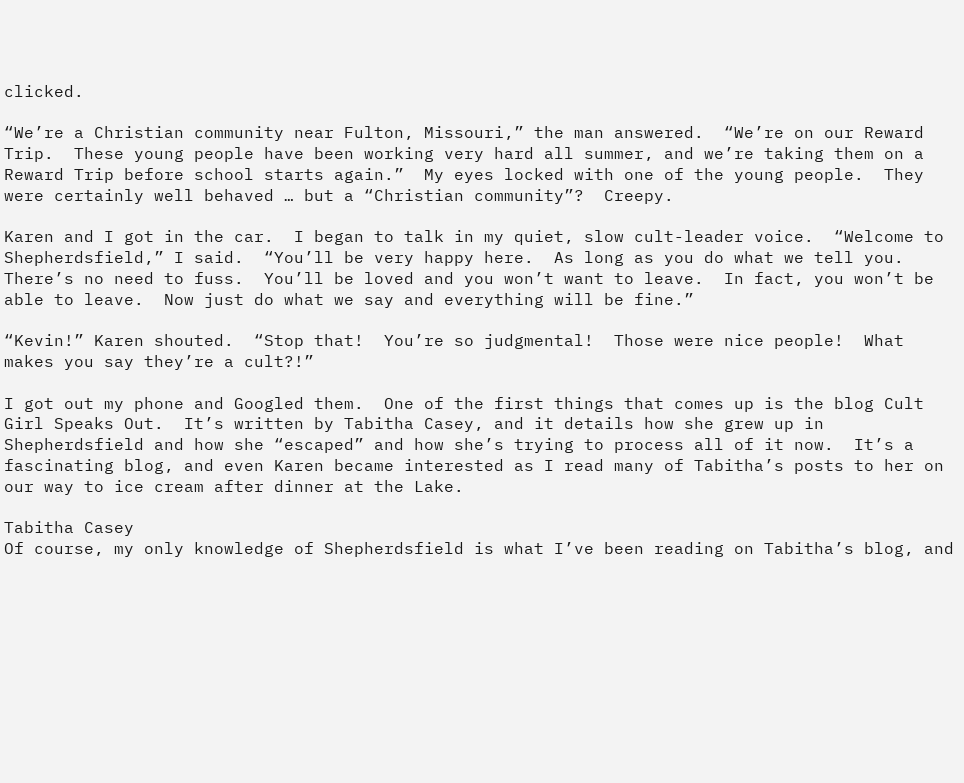clicked.

“We’re a Christian community near Fulton, Missouri,” the man answered.  “We’re on our Reward Trip.  These young people have been working very hard all summer, and we’re taking them on a Reward Trip before school starts again.”  My eyes locked with one of the young people.  They were certainly well behaved … but a “Christian community”?  Creepy.

Karen and I got in the car.  I began to talk in my quiet, slow cult-leader voice.  “Welcome to Shepherdsfield,” I said.  “You’ll be very happy here.  As long as you do what we tell you.  There’s no need to fuss.  You’ll be loved and you won’t want to leave.  In fact, you won’t be able to leave.  Now just do what we say and everything will be fine.”

“Kevin!” Karen shouted.  “Stop that!  You’re so judgmental!  Those were nice people!  What makes you say they’re a cult?!”

I got out my phone and Googled them.  One of the first things that comes up is the blog Cult Girl Speaks Out.  It’s written by Tabitha Casey, and it details how she grew up in Shepherdsfield and how she “escaped” and how she’s trying to process all of it now.  It’s a fascinating blog, and even Karen became interested as I read many of Tabitha’s posts to her on our way to ice cream after dinner at the Lake.

Tabitha Casey
Of course, my only knowledge of Shepherdsfield is what I’ve been reading on Tabitha’s blog, and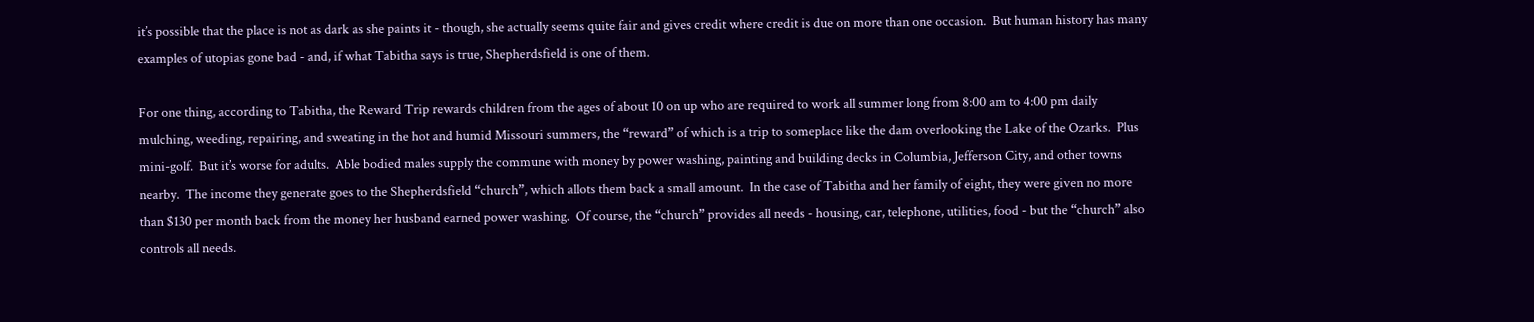it’s possible that the place is not as dark as she paints it - though, she actually seems quite fair and gives credit where credit is due on more than one occasion.  But human history has many examples of utopias gone bad - and, if what Tabitha says is true, Shepherdsfield is one of them.

For one thing, according to Tabitha, the Reward Trip rewards children from the ages of about 10 on up who are required to work all summer long from 8:00 am to 4:00 pm daily mulching, weeding, repairing, and sweating in the hot and humid Missouri summers, the “reward” of which is a trip to someplace like the dam overlooking the Lake of the Ozarks.  Plus mini-golf.  But it’s worse for adults.  Able bodied males supply the commune with money by power washing, painting and building decks in Columbia, Jefferson City, and other towns nearby.  The income they generate goes to the Shepherdsfield “church”, which allots them back a small amount.  In the case of Tabitha and her family of eight, they were given no more than $130 per month back from the money her husband earned power washing.  Of course, the “church” provides all needs - housing, car, telephone, utilities, food - but the “church” also controls all needs.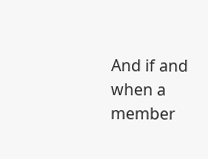And if and when a member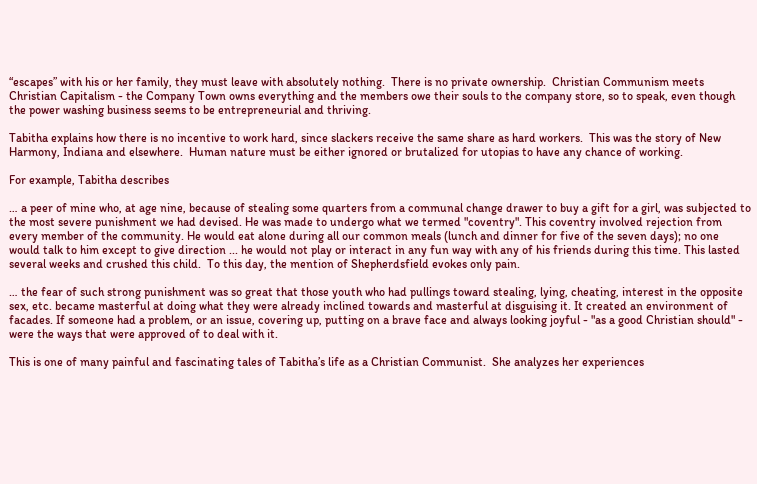“escapes” with his or her family, they must leave with absolutely nothing.  There is no private ownership.  Christian Communism meets Christian Capitalism - the Company Town owns everything and the members owe their souls to the company store, so to speak, even though the power washing business seems to be entrepreneurial and thriving.

Tabitha explains how there is no incentive to work hard, since slackers receive the same share as hard workers.  This was the story of New Harmony, Indiana and elsewhere.  Human nature must be either ignored or brutalized for utopias to have any chance of working.

For example, Tabitha describes

… a peer of mine who, at age nine, because of stealing some quarters from a communal change drawer to buy a gift for a girl, was subjected to the most severe punishment we had devised. He was made to undergo what we termed "coventry". This coventry involved rejection from every member of the community. He would eat alone during all our common meals (lunch and dinner for five of the seven days); no one would talk to him except to give direction ... he would not play or interact in any fun way with any of his friends during this time. This lasted several weeks and crushed this child.  To this day, the mention of Shepherdsfield evokes only pain.

… the fear of such strong punishment was so great that those youth who had pullings toward stealing, lying, cheating, interest in the opposite sex, etc. became masterful at doing what they were already inclined towards and masterful at disguising it. It created an environment of facades. If someone had a problem, or an issue, covering up, putting on a brave face and always looking joyful - "as a good Christian should" - were the ways that were approved of to deal with it.

This is one of many painful and fascinating tales of Tabitha’s life as a Christian Communist.  She analyzes her experiences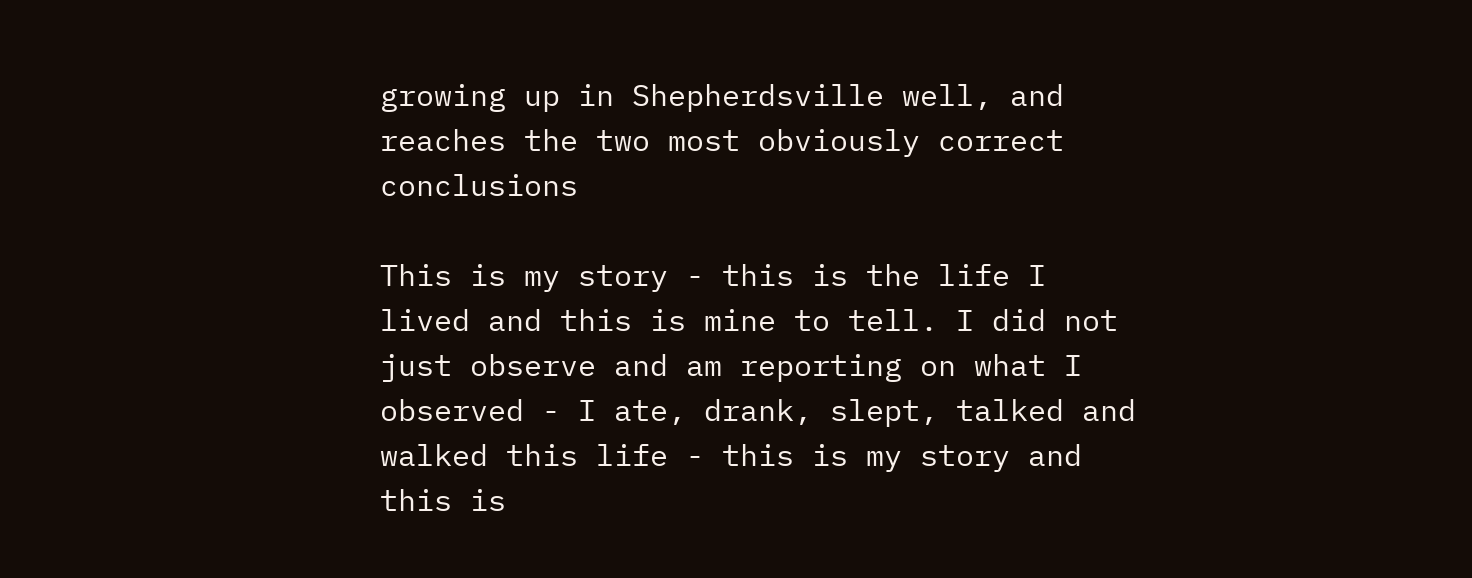growing up in Shepherdsville well, and reaches the two most obviously correct conclusions

This is my story - this is the life I lived and this is mine to tell. I did not just observe and am reporting on what I observed - I ate, drank, slept, talked and walked this life - this is my story and this is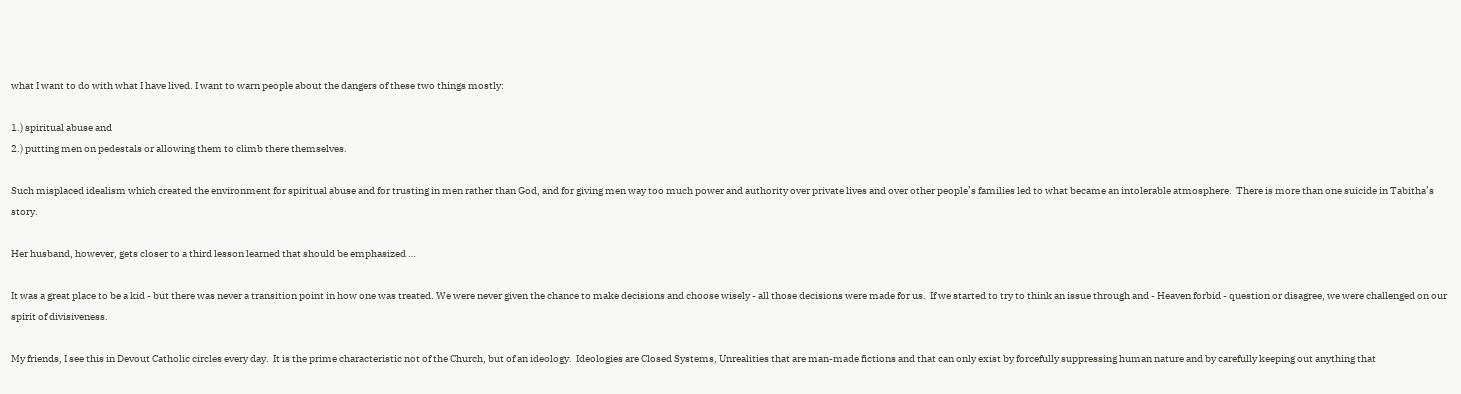what I want to do with what I have lived. I want to warn people about the dangers of these two things mostly:

1.) spiritual abuse and
2.) putting men on pedestals or allowing them to climb there themselves.

Such misplaced idealism which created the environment for spiritual abuse and for trusting in men rather than God, and for giving men way too much power and authority over private lives and over other people’s families led to what became an intolerable atmosphere.  There is more than one suicide in Tabitha’s story.

Her husband, however, gets closer to a third lesson learned that should be emphasized …

It was a great place to be a kid - but there was never a transition point in how one was treated. We were never given the chance to make decisions and choose wisely - all those decisions were made for us.  If we started to try to think an issue through and - Heaven forbid - question or disagree, we were challenged on our spirit of divisiveness.

My friends, I see this in Devout Catholic circles every day.  It is the prime characteristic not of the Church, but of an ideology.  Ideologies are Closed Systems, Unrealities that are man-made fictions and that can only exist by forcefully suppressing human nature and by carefully keeping out anything that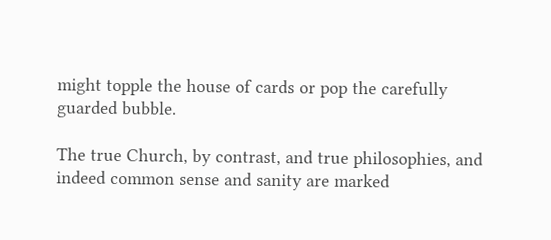might topple the house of cards or pop the carefully guarded bubble.

The true Church, by contrast, and true philosophies, and indeed common sense and sanity are marked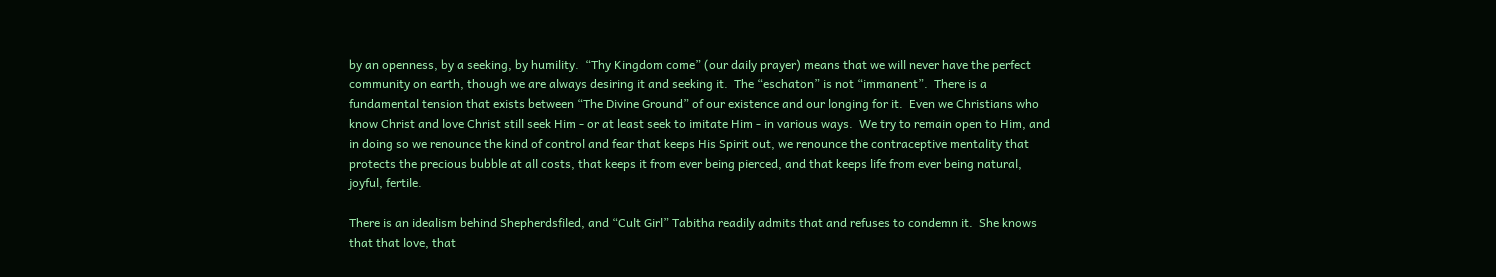by an openness, by a seeking, by humility.  “Thy Kingdom come” (our daily prayer) means that we will never have the perfect community on earth, though we are always desiring it and seeking it.  The “eschaton” is not “immanent”.  There is a fundamental tension that exists between “The Divine Ground” of our existence and our longing for it.  Even we Christians who know Christ and love Christ still seek Him - or at least seek to imitate Him - in various ways.  We try to remain open to Him, and in doing so we renounce the kind of control and fear that keeps His Spirit out, we renounce the contraceptive mentality that protects the precious bubble at all costs, that keeps it from ever being pierced, and that keeps life from ever being natural, joyful, fertile.

There is an idealism behind Shepherdsfiled, and “Cult Girl” Tabitha readily admits that and refuses to condemn it.  She knows that that love, that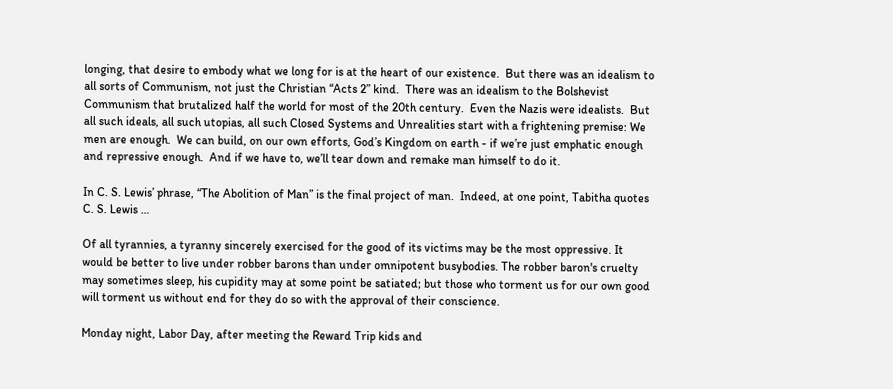longing, that desire to embody what we long for is at the heart of our existence.  But there was an idealism to all sorts of Communism, not just the Christian “Acts 2” kind.  There was an idealism to the Bolshevist Communism that brutalized half the world for most of the 20th century.  Even the Nazis were idealists.  But all such ideals, all such utopias, all such Closed Systems and Unrealities start with a frightening premise: We men are enough.  We can build, on our own efforts, God’s Kingdom on earth - if we’re just emphatic enough and repressive enough.  And if we have to, we’ll tear down and remake man himself to do it.

In C. S. Lewis’ phrase, “The Abolition of Man” is the final project of man.  Indeed, at one point, Tabitha quotes C. S. Lewis …

Of all tyrannies, a tyranny sincerely exercised for the good of its victims may be the most oppressive. It would be better to live under robber barons than under omnipotent busybodies. The robber baron's cruelty may sometimes sleep, his cupidity may at some point be satiated; but those who torment us for our own good will torment us without end for they do so with the approval of their conscience.

Monday night, Labor Day, after meeting the Reward Trip kids and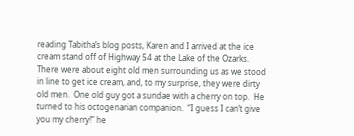reading Tabitha’s blog posts, Karen and I arrived at the ice cream stand off of Highway 54 at the Lake of the Ozarks.  There were about eight old men surrounding us as we stood in line to get ice cream, and, to my surprise, they were dirty old men.  One old guy got a sundae with a cherry on top.  He turned to his octogenarian companion.  “I guess I can’t give you my cherry!” he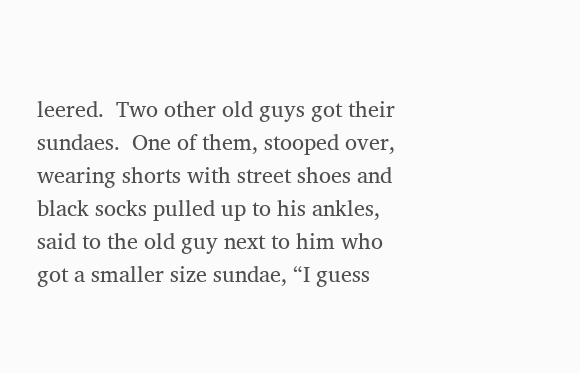leered.  Two other old guys got their sundaes.  One of them, stooped over, wearing shorts with street shoes and black socks pulled up to his ankles, said to the old guy next to him who got a smaller size sundae, “I guess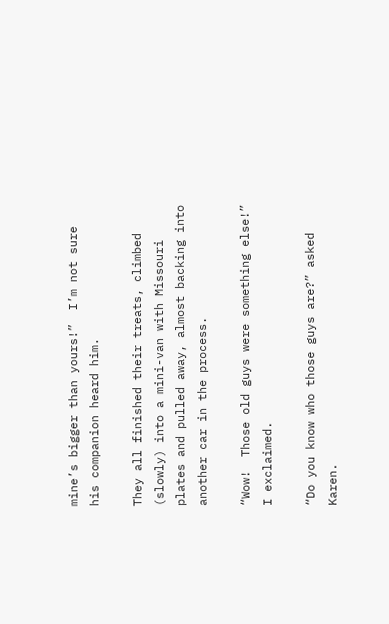mine’s bigger than yours!”  I’m not sure his companion heard him.

They all finished their treats, climbed (slowly) into a mini-van with Missouri plates and pulled away, almost backing into another car in the process.

“Wow!  Those old guys were something else!” I exclaimed.

“Do you know who those guys are?” asked Karen.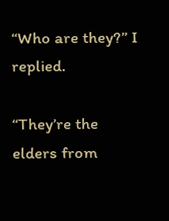“Who are they?” I replied.

“They’re the elders from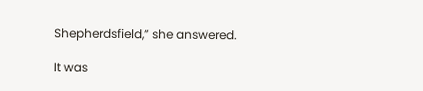Shepherdsfield,” she answered.

It was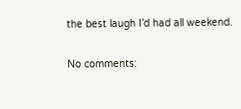the best laugh I’d had all weekend.

No comments: